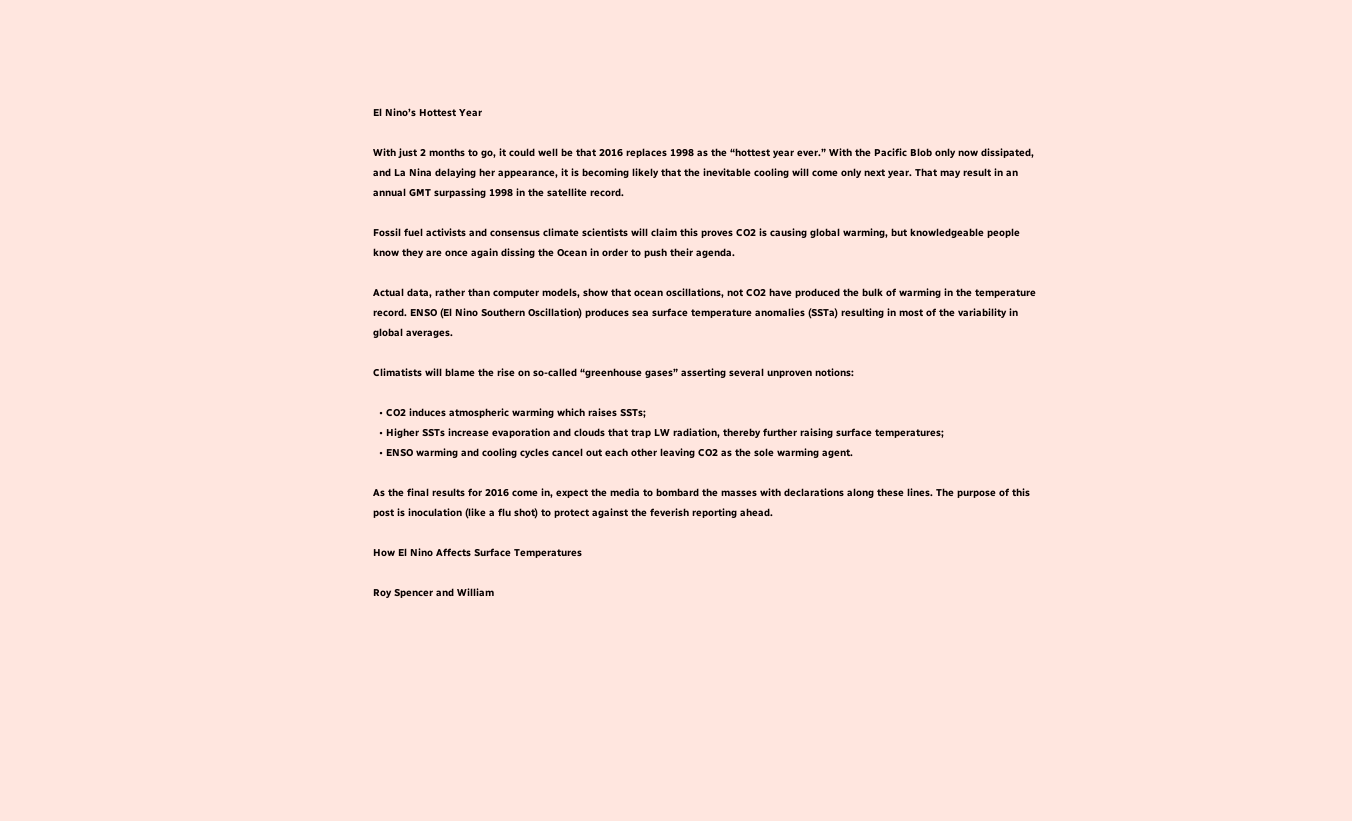El Nino’s Hottest Year

With just 2 months to go, it could well be that 2016 replaces 1998 as the “hottest year ever.” With the Pacific Blob only now dissipated, and La Nina delaying her appearance, it is becoming likely that the inevitable cooling will come only next year. That may result in an annual GMT surpassing 1998 in the satellite record.

Fossil fuel activists and consensus climate scientists will claim this proves CO2 is causing global warming, but knowledgeable people know they are once again dissing the Ocean in order to push their agenda.

Actual data, rather than computer models, show that ocean oscillations, not CO2 have produced the bulk of warming in the temperature record. ENSO (El Nino Southern Oscillation) produces sea surface temperature anomalies (SSTa) resulting in most of the variability in global averages.

Climatists will blame the rise on so-called “greenhouse gases” asserting several unproven notions:

  • CO2 induces atmospheric warming which raises SSTs;
  • Higher SSTs increase evaporation and clouds that trap LW radiation, thereby further raising surface temperatures;
  • ENSO warming and cooling cycles cancel out each other leaving CO2 as the sole warming agent.

As the final results for 2016 come in, expect the media to bombard the masses with declarations along these lines. The purpose of this post is inoculation (like a flu shot) to protect against the feverish reporting ahead.

How El Nino Affects Surface Temperatures

Roy Spencer and William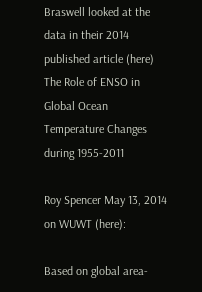Braswell looked at the data in their 2014 published article (here)
The Role of ENSO in Global Ocean Temperature Changes during 1955-2011

Roy Spencer May 13, 2014 on WUWT (here):

Based on global area-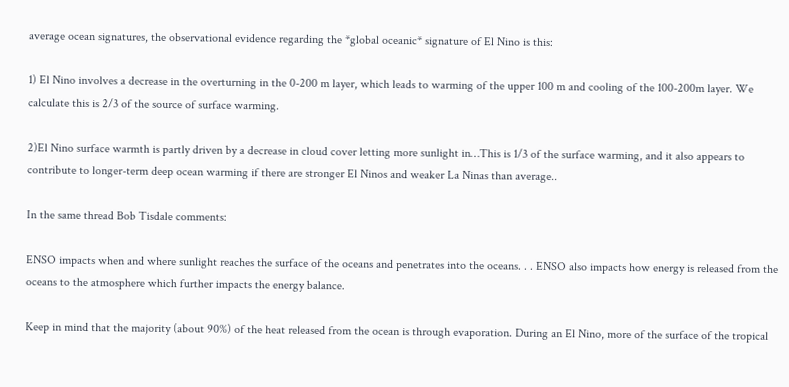average ocean signatures, the observational evidence regarding the *global oceanic* signature of El Nino is this:

1) El Nino involves a decrease in the overturning in the 0-200 m layer, which leads to warming of the upper 100 m and cooling of the 100-200m layer. We calculate this is 2/3 of the source of surface warming.

2)El Nino surface warmth is partly driven by a decrease in cloud cover letting more sunlight in…This is 1/3 of the surface warming, and it also appears to contribute to longer-term deep ocean warming if there are stronger El Ninos and weaker La Ninas than average..

In the same thread Bob Tisdale comments:

ENSO impacts when and where sunlight reaches the surface of the oceans and penetrates into the oceans. . . ENSO also impacts how energy is released from the oceans to the atmosphere which further impacts the energy balance.

Keep in mind that the majority (about 90%) of the heat released from the ocean is through evaporation. During an El Nino, more of the surface of the tropical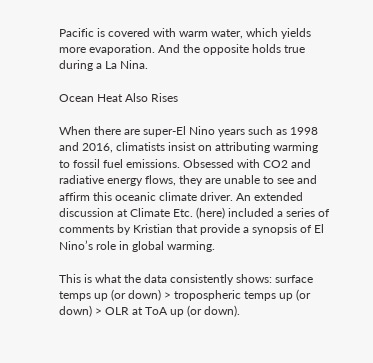Pacific is covered with warm water, which yields more evaporation. And the opposite holds true during a La Nina.

Ocean Heat Also Rises

When there are super-El Nino years such as 1998 and 2016, climatists insist on attributing warming to fossil fuel emissions. Obsessed with CO2 and radiative energy flows, they are unable to see and affirm this oceanic climate driver. An extended discussion at Climate Etc. (here) included a series of comments by Kristian that provide a synopsis of El Nino’s role in global warming.

This is what the data consistently shows: surface temps up (or down) > tropospheric temps up (or down) > OLR at ToA up (or down).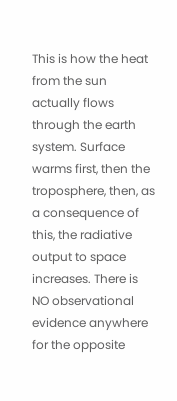This is how the heat from the sun actually flows through the earth system. Surface warms first, then the troposphere, then, as a consequence of this, the radiative output to space increases. There is NO observational evidence anywhere for the opposite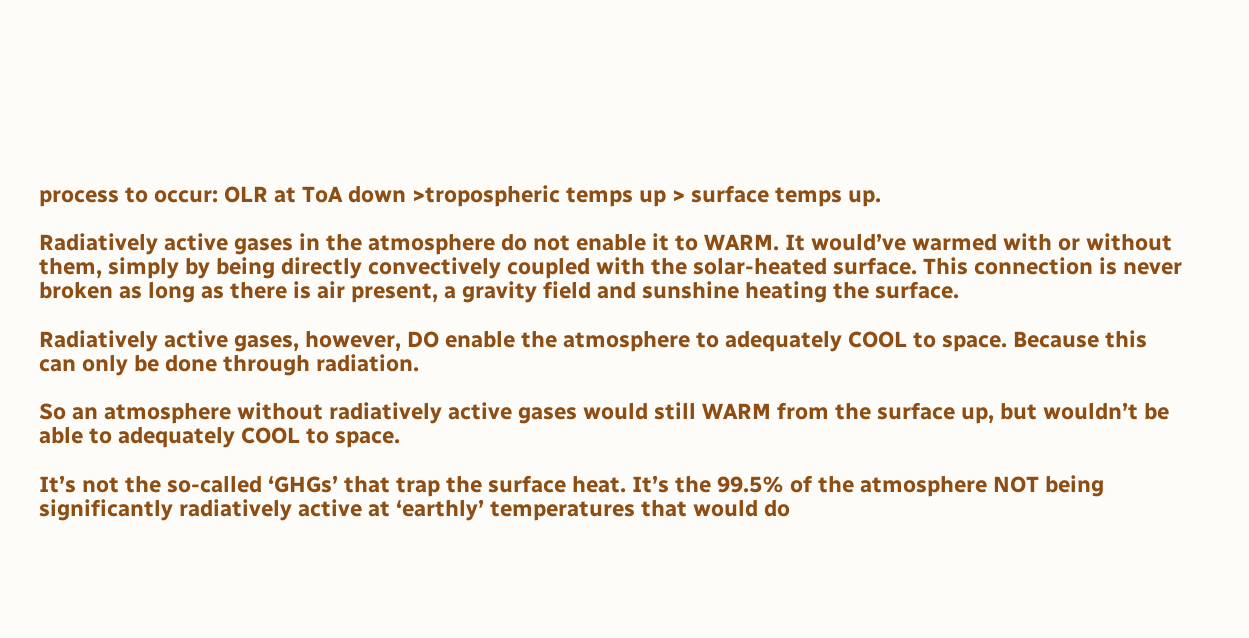process to occur: OLR at ToA down >tropospheric temps up > surface temps up.

Radiatively active gases in the atmosphere do not enable it to WARM. It would’ve warmed with or without them, simply by being directly convectively coupled with the solar-heated surface. This connection is never broken as long as there is air present, a gravity field and sunshine heating the surface.

Radiatively active gases, however, DO enable the atmosphere to adequately COOL to space. Because this can only be done through radiation.

So an atmosphere without radiatively active gases would still WARM from the surface up, but wouldn’t be able to adequately COOL to space.

It’s not the so-called ‘GHGs’ that trap the surface heat. It’s the 99.5% of the atmosphere NOT being significantly radiatively active at ‘earthly’ temperatures that would do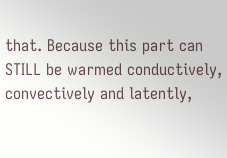that. Because this part can STILL be warmed conductively, convectively and latently,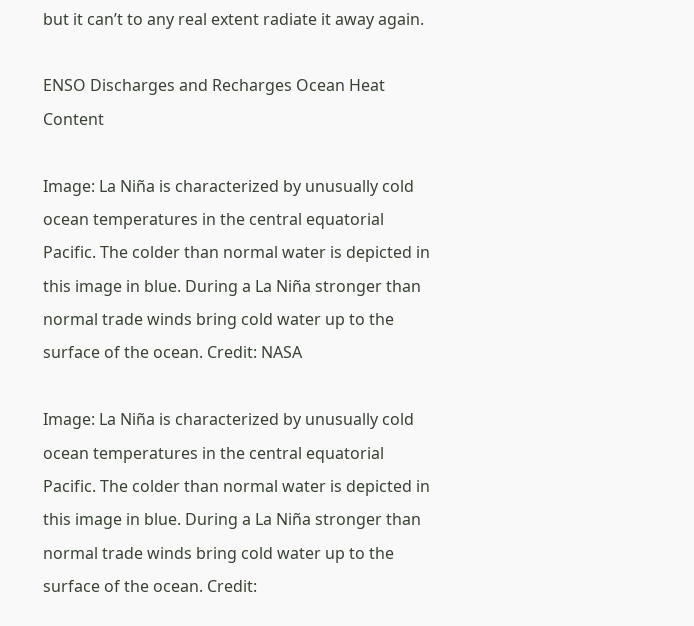but it can’t to any real extent radiate it away again.

ENSO Discharges and Recharges Ocean Heat Content

Image: La Niña is characterized by unusually cold ocean temperatures in the central equatorial Pacific. The colder than normal water is depicted in this image in blue. During a La Niña stronger than normal trade winds bring cold water up to the surface of the ocean. Credit: NASA

Image: La Niña is characterized by unusually cold ocean temperatures in the central equatorial Pacific. The colder than normal water is depicted in this image in blue. During a La Niña stronger than normal trade winds bring cold water up to the surface of the ocean. Credit: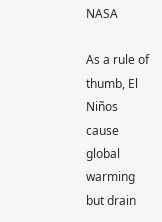NASA

As a rule of thumb, El Niños cause global warming but drain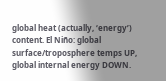global heat (actually, ‘energy’) content. El Niño: global surface/troposphere temps UP, global internal energy DOWN.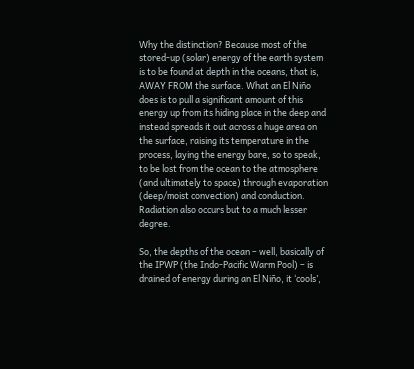Why the distinction? Because most of the stored-up (solar) energy of the earth system is to be found at depth in the oceans, that is, AWAY FROM the surface. What an El Niño does is to pull a significant amount of this energy up from its hiding place in the deep and instead spreads it out across a huge area on the surface, raising its temperature in the process, laying the energy bare, so to speak, to be lost from the ocean to the atmosphere (and ultimately to space) through evaporation (deep/moist convection) and conduction. Radiation also occurs but to a much lesser degree.

So, the depths of the ocean – well, basically of the IPWP (the Indo-Pacific Warm Pool) – is drained of energy during an El Niño, it ‘cools’,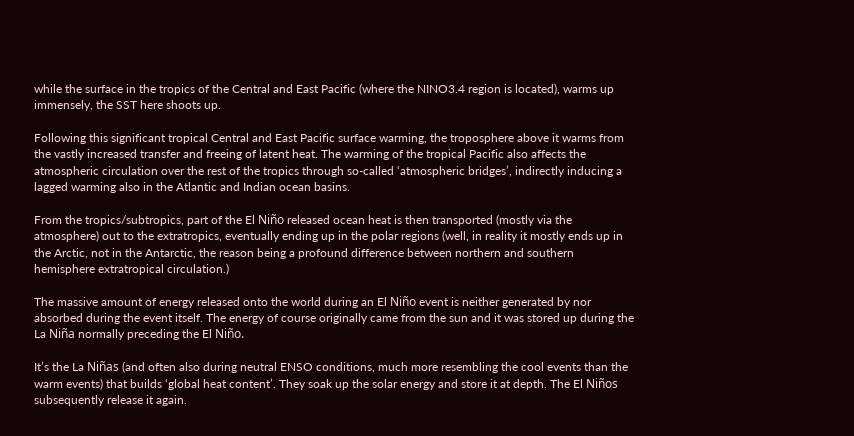while the surface in the tropics of the Central and East Pacific (where the NINO3.4 region is located), warms up immensely, the SST here shoots up.

Following this significant tropical Central and East Pacific surface warming, the troposphere above it warms from the vastly increased transfer and freeing of latent heat. The warming of the tropical Pacific also affects the atmospheric circulation over the rest of the tropics through so-called ‘atmospheric bridges’, indirectly inducing a lagged warming also in the Atlantic and Indian ocean basins.

From the tropics/subtropics, part of the El Niño released ocean heat is then transported (mostly via the atmosphere) out to the extratropics, eventually ending up in the polar regions (well, in reality it mostly ends up in the Arctic, not in the Antarctic, the reason being a profound difference between northern and southern hemisphere extratropical circulation.)

The massive amount of energy released onto the world during an El Niño event is neither generated by nor absorbed during the event itself. The energy of course originally came from the sun and it was stored up during the La Niña normally preceding the El Niño.

It’s the La Niñas (and often also during neutral ENSO conditions, much more resembling the cool events than the warm events) that builds ‘global heat content’. They soak up the solar energy and store it at depth. The El Niños subsequently release it again.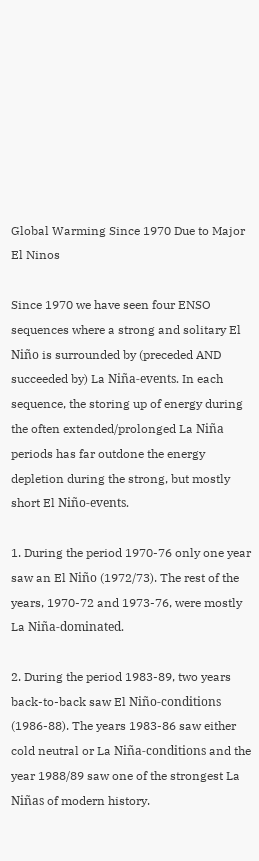Global Warming Since 1970 Due to Major El Ninos

Since 1970 we have seen four ENSO sequences where a strong and solitary El Niño is surrounded by (preceded AND succeeded by) La Niña-events. In each sequence, the storing up of energy during the often extended/prolonged La Niña periods has far outdone the energy depletion during the strong, but mostly short El Niño-events.

1. During the period 1970-76 only one year saw an El Niño (1972/73). The rest of the years, 1970-72 and 1973-76, were mostly La Niña-dominated.

2. During the period 1983-89, two years back-to-back saw El Niño-conditions (1986-88). The years 1983-86 saw either cold neutral or La Niña-conditions and the year 1988/89 saw one of the strongest La Niñas of modern history.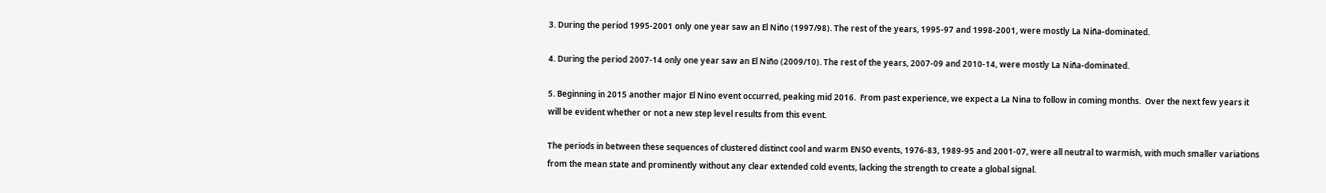3. During the period 1995-2001 only one year saw an El Niño (1997/98). The rest of the years, 1995-97 and 1998-2001, were mostly La Niña-dominated.

4. During the period 2007-14 only one year saw an El Niño (2009/10). The rest of the years, 2007-09 and 2010-14, were mostly La Niña-dominated.

5. Beginning in 2015 another major El Nino event occurred, peaking mid 2016.  From past experience, we expect a La Nina to follow in coming months.  Over the next few years it will be evident whether or not a new step level results from this event.

The periods in between these sequences of clustered distinct cool and warm ENSO events, 1976-83, 1989-95 and 2001-07, were all neutral to warmish, with much smaller variations from the mean state and prominently without any clear extended cold events, lacking the strength to create a global signal.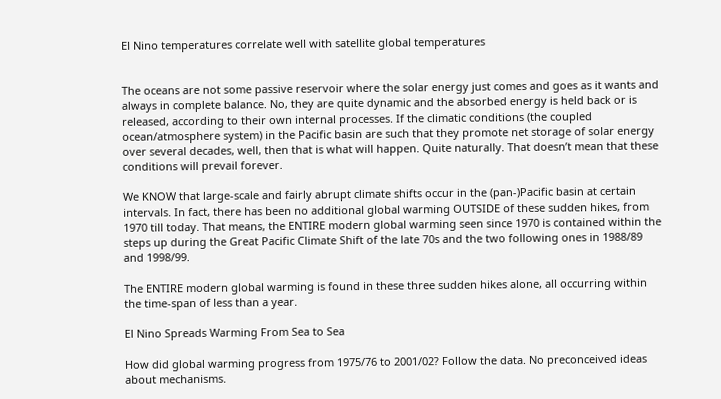El Nino temperatures correlate well with satellite global temperatures


The oceans are not some passive reservoir where the solar energy just comes and goes as it wants and always in complete balance. No, they are quite dynamic and the absorbed energy is held back or is released, according to their own internal processes. If the climatic conditions (the coupled ocean/atmosphere system) in the Pacific basin are such that they promote net storage of solar energy over several decades, well, then that is what will happen. Quite naturally. That doesn’t mean that these conditions will prevail forever.

We KNOW that large-scale and fairly abrupt climate shifts occur in the (pan-)Pacific basin at certain intervals. In fact, there has been no additional global warming OUTSIDE of these sudden hikes, from 1970 till today. That means, the ENTIRE modern global warming seen since 1970 is contained within the steps up during the Great Pacific Climate Shift of the late 70s and the two following ones in 1988/89 and 1998/99.

The ENTIRE modern global warming is found in these three sudden hikes alone, all occurring within the time-span of less than a year.

El Nino Spreads Warming From Sea to Sea

How did global warming progress from 1975/76 to 2001/02? Follow the data. No preconceived ideas about mechanisms.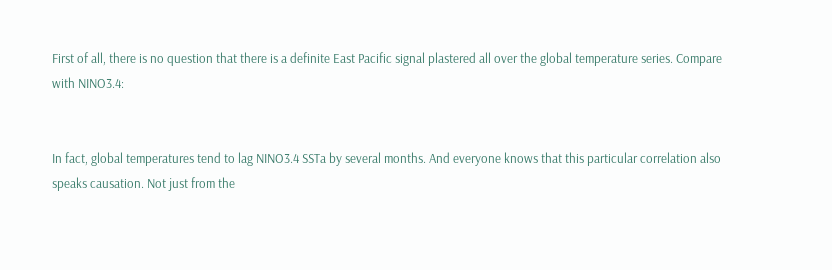First of all, there is no question that there is a definite East Pacific signal plastered all over the global temperature series. Compare with NINO3.4:


In fact, global temperatures tend to lag NINO3.4 SSTa by several months. And everyone knows that this particular correlation also speaks causation. Not just from the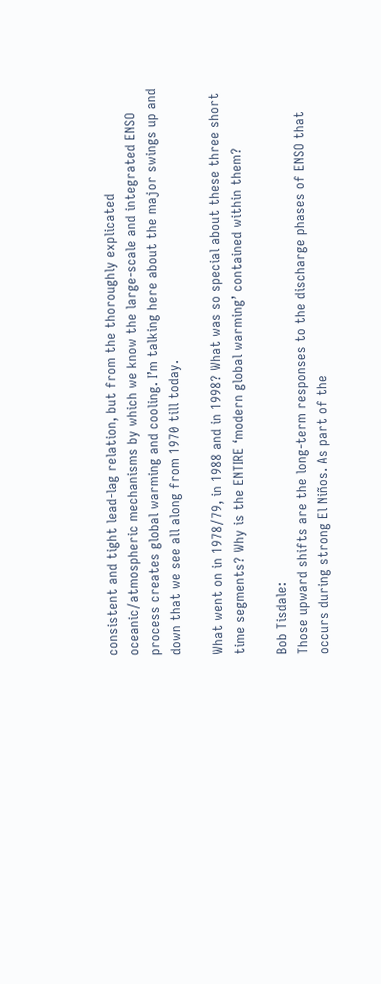consistent and tight lead-lag relation, but from the thoroughly explicated oceanic/atmospheric mechanisms by which we know the large-scale and integrated ENSO process creates global warming and cooling. I’m talking here about the major swings up and down that we see all along from 1970 till today.

What went on in 1978/79, in 1988 and in 1998? What was so special about these three short time segments? Why is the ENTIRE ‘modern global warming’ contained within them?

Bob Tisdale:
Those upward shifts are the long-term responses to the discharge phases of ENSO that occurs during strong El Niños. As part of the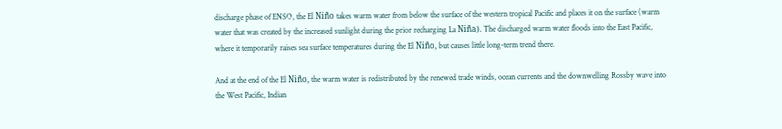discharge phase of ENSO, the El Niño takes warm water from below the surface of the western tropical Pacific and places it on the surface (warm water that was created by the increased sunlight during the prior recharging La Niña). The discharged warm water floods into the East Pacific, where it temporarily raises sea surface temperatures during the El Niño, but causes little long-term trend there.

And at the end of the El Niño, the warm water is redistributed by the renewed trade winds, ocean currents and the downwelling Rossby wave into the West Pacific, Indian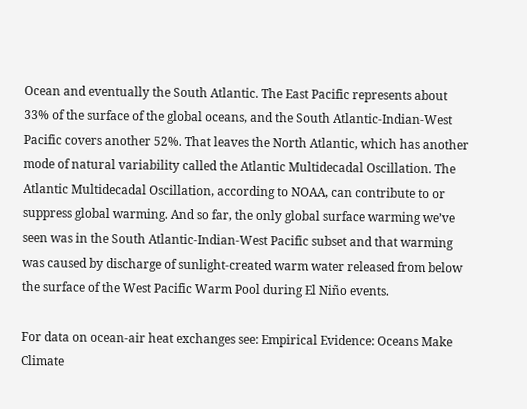Ocean and eventually the South Atlantic. The East Pacific represents about 33% of the surface of the global oceans, and the South Atlantic-Indian-West Pacific covers another 52%. That leaves the North Atlantic, which has another mode of natural variability called the Atlantic Multidecadal Oscillation. The Atlantic Multidecadal Oscillation, according to NOAA, can contribute to or suppress global warming. And so far, the only global surface warming we’ve seen was in the South Atlantic-Indian-West Pacific subset and that warming was caused by discharge of sunlight-created warm water released from below the surface of the West Pacific Warm Pool during El Niño events.

For data on ocean-air heat exchanges see: Empirical Evidence: Oceans Make Climate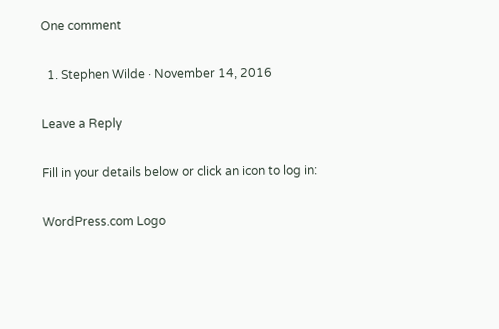One comment

  1. Stephen Wilde · November 14, 2016

Leave a Reply

Fill in your details below or click an icon to log in:

WordPress.com Logo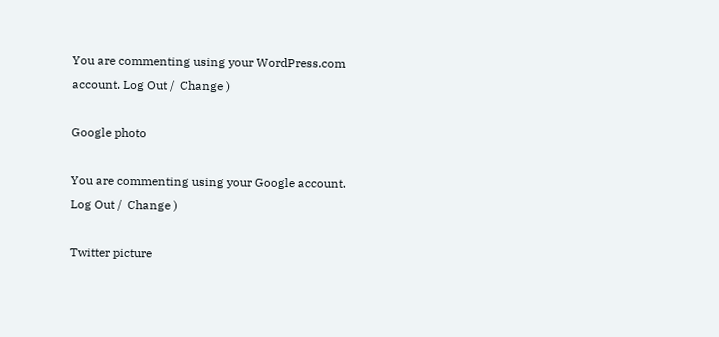You are commenting using your WordPress.com account. Log Out /  Change )

Google photo

You are commenting using your Google account. Log Out /  Change )

Twitter picture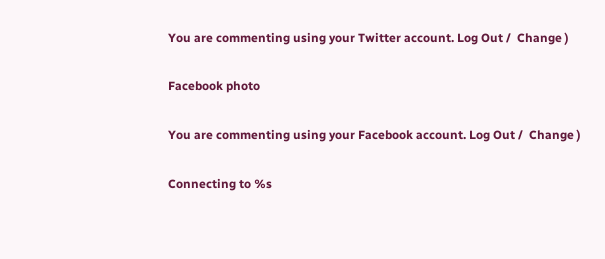You are commenting using your Twitter account. Log Out /  Change )

Facebook photo

You are commenting using your Facebook account. Log Out /  Change )

Connecting to %s